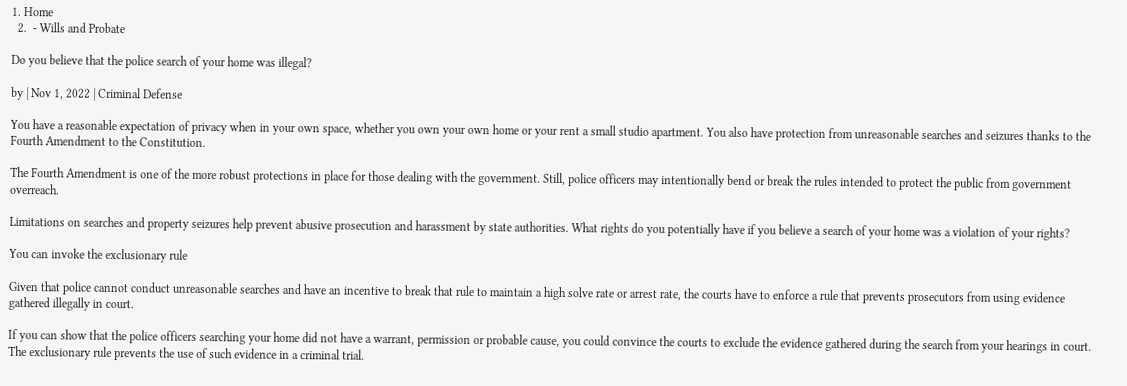1. Home
  2.  - Wills and Probate

Do you believe that the police search of your home was illegal?

by | Nov 1, 2022 | Criminal Defense

You have a reasonable expectation of privacy when in your own space, whether you own your own home or your rent a small studio apartment. You also have protection from unreasonable searches and seizures thanks to the Fourth Amendment to the Constitution.

The Fourth Amendment is one of the more robust protections in place for those dealing with the government. Still, police officers may intentionally bend or break the rules intended to protect the public from government overreach.

Limitations on searches and property seizures help prevent abusive prosecution and harassment by state authorities. What rights do you potentially have if you believe a search of your home was a violation of your rights?

You can invoke the exclusionary rule

Given that police cannot conduct unreasonable searches and have an incentive to break that rule to maintain a high solve rate or arrest rate, the courts have to enforce a rule that prevents prosecutors from using evidence gathered illegally in court.

If you can show that the police officers searching your home did not have a warrant, permission or probable cause, you could convince the courts to exclude the evidence gathered during the search from your hearings in court. The exclusionary rule prevents the use of such evidence in a criminal trial.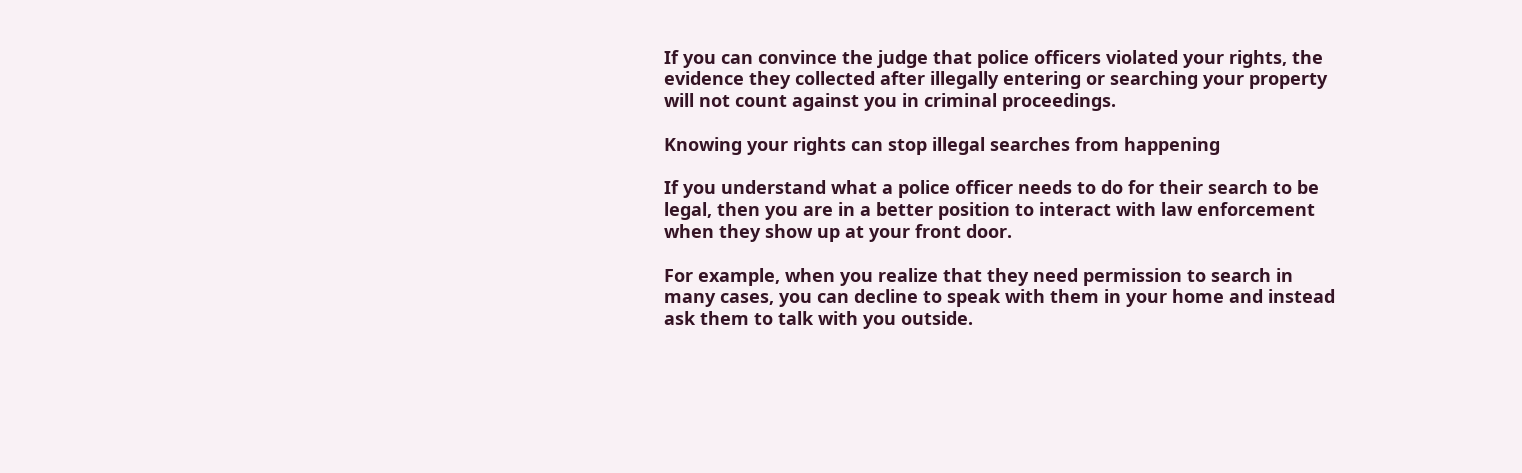If you can convince the judge that police officers violated your rights, the evidence they collected after illegally entering or searching your property will not count against you in criminal proceedings.

Knowing your rights can stop illegal searches from happening

If you understand what a police officer needs to do for their search to be legal, then you are in a better position to interact with law enforcement when they show up at your front door.

For example, when you realize that they need permission to search in many cases, you can decline to speak with them in your home and instead ask them to talk with you outside.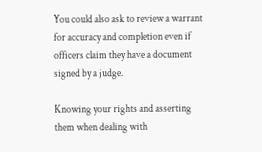You could also ask to review a warrant for accuracy and completion even if officers claim they have a document signed by a judge.

Knowing your rights and asserting them when dealing with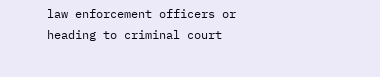law enforcement officers or heading to criminal court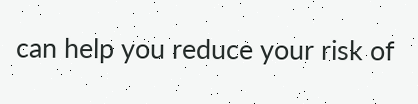can help you reduce your risk of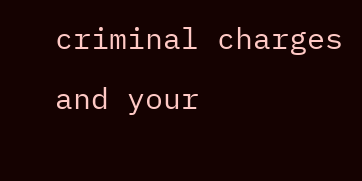criminal charges and your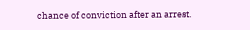chance of conviction after an arrest.